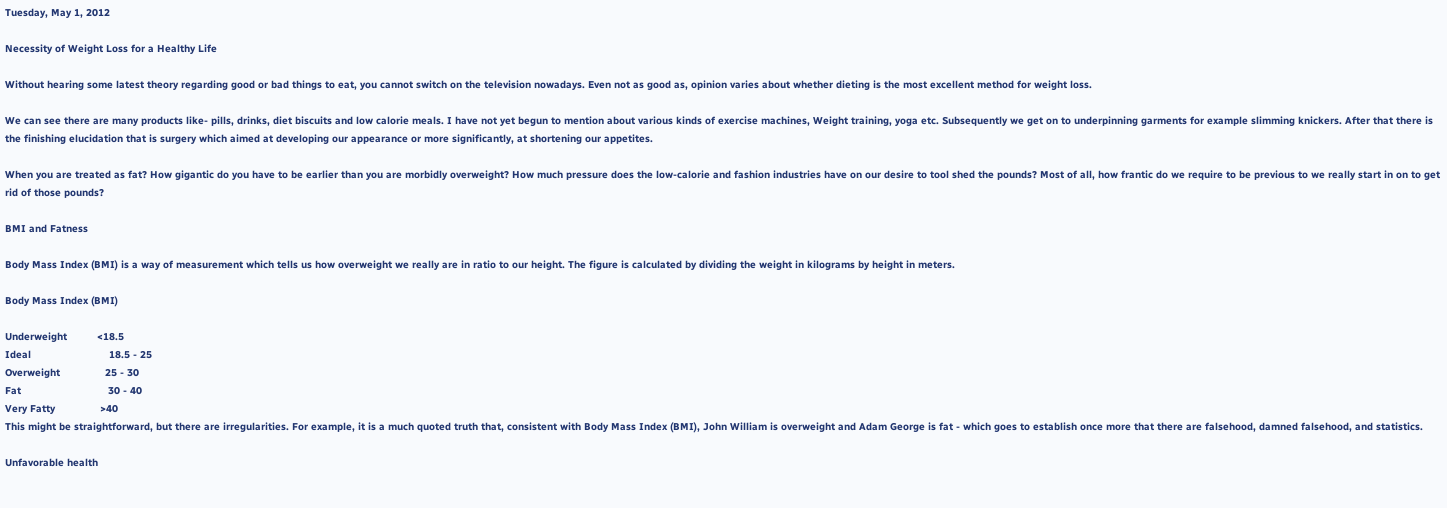Tuesday, May 1, 2012

Necessity of Weight Loss for a Healthy Life

Without hearing some latest theory regarding good or bad things to eat, you cannot switch on the television nowadays. Even not as good as, opinion varies about whether dieting is the most excellent method for weight loss.

We can see there are many products like- pills, drinks, diet biscuits and low calorie meals. I have not yet begun to mention about various kinds of exercise machines, Weight training, yoga etc. Subsequently we get on to underpinning garments for example slimming knickers. After that there is the finishing elucidation that is surgery which aimed at developing our appearance or more significantly, at shortening our appetites.

When you are treated as fat? How gigantic do you have to be earlier than you are morbidly overweight? How much pressure does the low-calorie and fashion industries have on our desire to tool shed the pounds? Most of all, how frantic do we require to be previous to we really start in on to get rid of those pounds?

BMI and Fatness

Body Mass Index (BMI) is a way of measurement which tells us how overweight we really are in ratio to our height. The figure is calculated by dividing the weight in kilograms by height in meters.

Body Mass Index (BMI)

Underweight          <18.5
Ideal                          18.5 - 25
Overweight               25 - 30
Fat                             30 - 40
Very Fatty               >40
This might be straightforward, but there are irregularities. For example, it is a much quoted truth that, consistent with Body Mass Index (BMI), John William is overweight and Adam George is fat - which goes to establish once more that there are falsehood, damned falsehood, and statistics.

Unfavorable health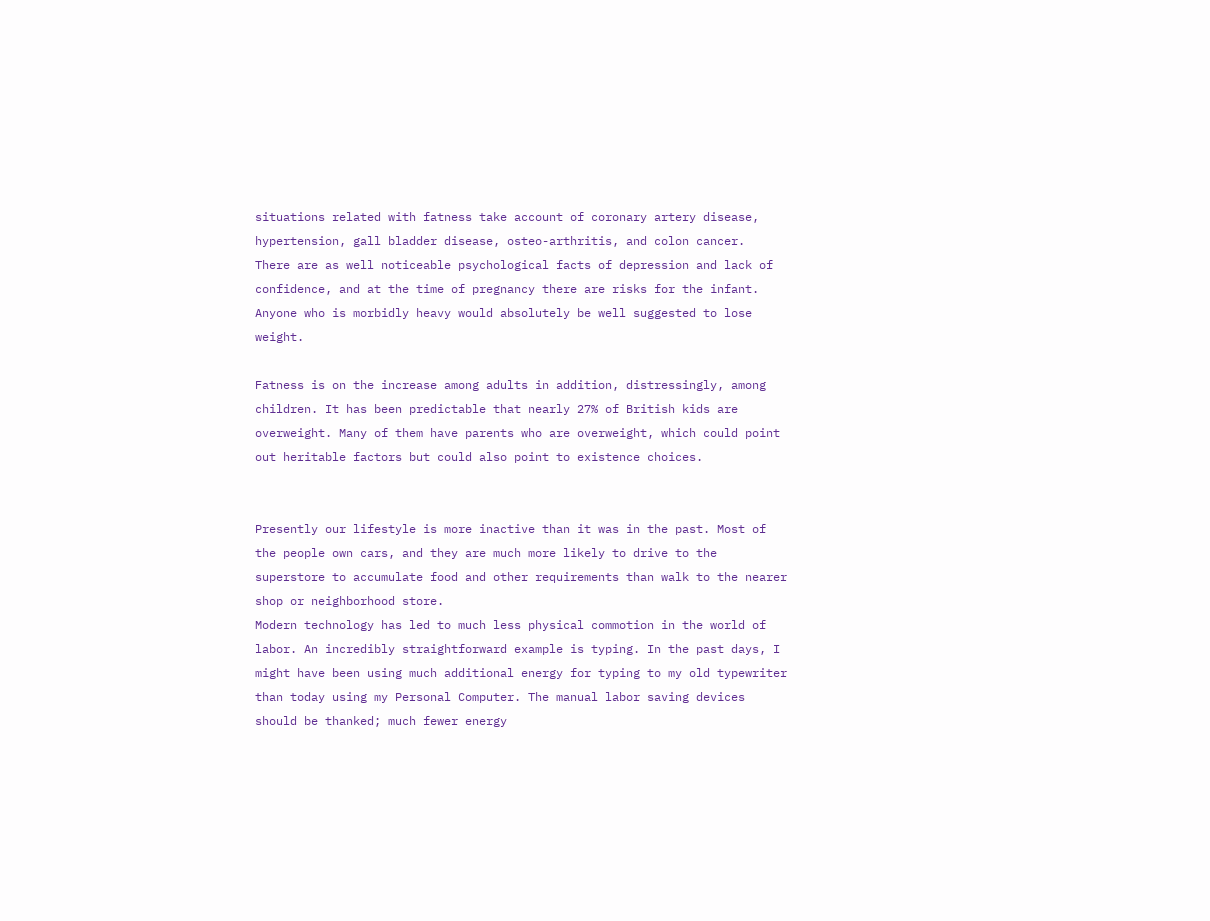situations related with fatness take account of coronary artery disease, hypertension, gall bladder disease, osteo-arthritis, and colon cancer.
There are as well noticeable psychological facts of depression and lack of confidence, and at the time of pregnancy there are risks for the infant. Anyone who is morbidly heavy would absolutely be well suggested to lose weight.

Fatness is on the increase among adults in addition, distressingly, among children. It has been predictable that nearly 27% of British kids are overweight. Many of them have parents who are overweight, which could point out heritable factors but could also point to existence choices.


Presently our lifestyle is more inactive than it was in the past. Most of the people own cars, and they are much more likely to drive to the superstore to accumulate food and other requirements than walk to the nearer shop or neighborhood store.
Modern technology has led to much less physical commotion in the world of labor. An incredibly straightforward example is typing. In the past days, I might have been using much additional energy for typing to my old typewriter than today using my Personal Computer. The manual labor saving devices should be thanked; much fewer energy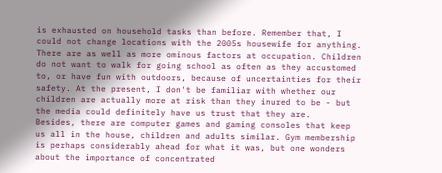is exhausted on household tasks than before. Remember that, I could not change locations with the 2005s housewife for anything.
There are as well as more ominous factors at occupation. Children do not want to walk for going school as often as they accustomed to, or have fun with outdoors, because of uncertainties for their safety. At the present, I don't be familiar with whether our children are actually more at risk than they inured to be - but the media could definitely have us trust that they are.
Besides, there are computer games and gaming consoles that keep us all in the house, children and adults similar. Gym membership is perhaps considerably ahead for what it was, but one wonders about the importance of concentrated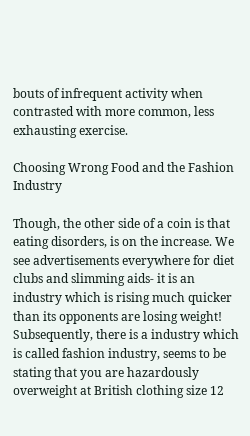bouts of infrequent activity when contrasted with more common, less exhausting exercise.

Choosing Wrong Food and the Fashion Industry

Though, the other side of a coin is that eating disorders, is on the increase. We see advertisements everywhere for diet clubs and slimming aids- it is an industry which is rising much quicker than its opponents are losing weight!
Subsequently, there is a industry which is called fashion industry, seems to be stating that you are hazardously overweight at British clothing size 12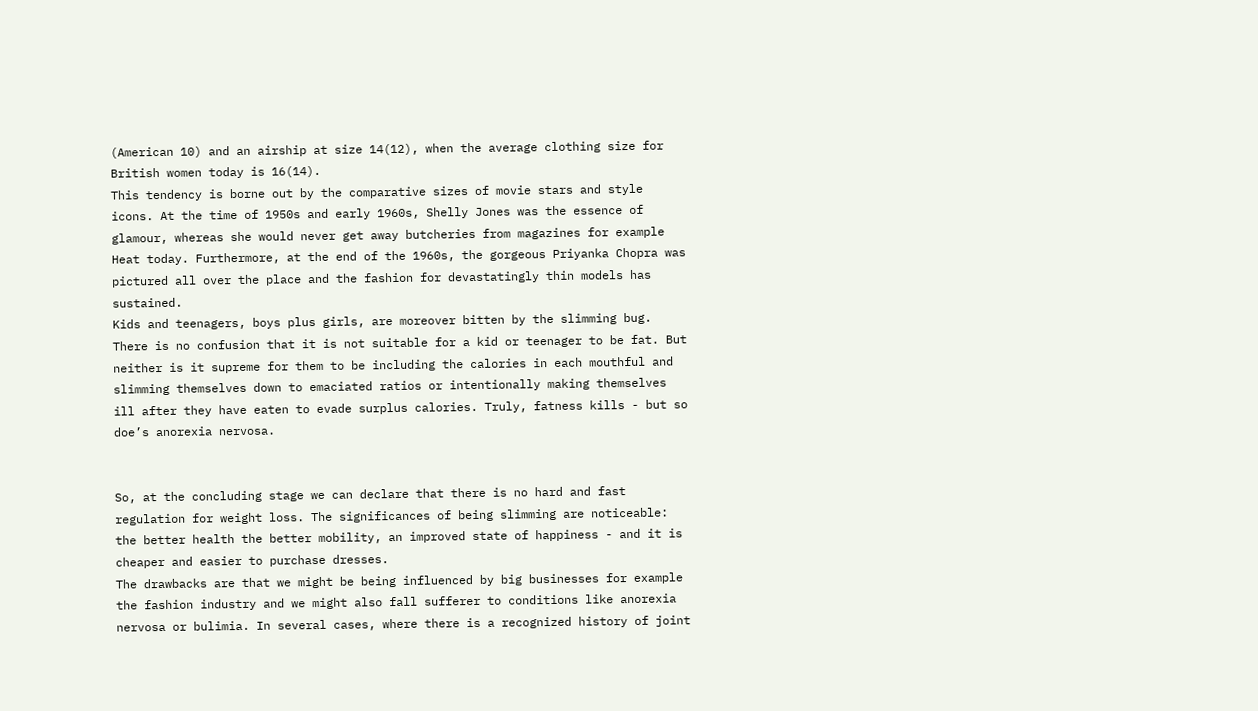(American 10) and an airship at size 14(12), when the average clothing size for British women today is 16(14).
This tendency is borne out by the comparative sizes of movie stars and style icons. At the time of 1950s and early 1960s, Shelly Jones was the essence of glamour, whereas she would never get away butcheries from magazines for example Heat today. Furthermore, at the end of the 1960s, the gorgeous Priyanka Chopra was pictured all over the place and the fashion for devastatingly thin models has sustained.
Kids and teenagers, boys plus girls, are moreover bitten by the slimming bug. There is no confusion that it is not suitable for a kid or teenager to be fat. But neither is it supreme for them to be including the calories in each mouthful and slimming themselves down to emaciated ratios or intentionally making themselves ill after they have eaten to evade surplus calories. Truly, fatness kills - but so doe’s anorexia nervosa.


So, at the concluding stage we can declare that there is no hard and fast regulation for weight loss. The significances of being slimming are noticeable: the better health the better mobility, an improved state of happiness - and it is cheaper and easier to purchase dresses.
The drawbacks are that we might be being influenced by big businesses for example the fashion industry and we might also fall sufferer to conditions like anorexia nervosa or bulimia. In several cases, where there is a recognized history of joint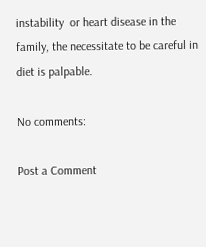instability  or heart disease in the family, the necessitate to be careful in diet is palpable.

No comments:

Post a Comment